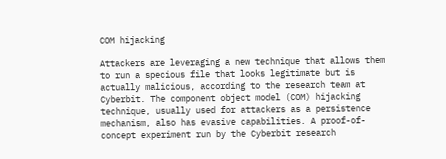COM hijacking

Attackers are leveraging a new technique that allows them to run a specious file that looks legitimate but is actually malicious, according to the research team at Cyberbit. The component object model (COM) hijacking technique, usually used for attackers as a persistence mechanism, also has evasive capabilities. A proof-of-concept experiment run by the Cyberbit research